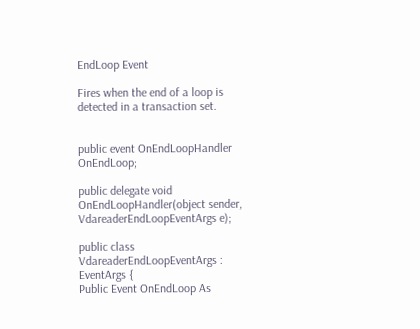EndLoop Event

Fires when the end of a loop is detected in a transaction set.


public event OnEndLoopHandler OnEndLoop;

public delegate void OnEndLoopHandler(object sender, VdareaderEndLoopEventArgs e);

public class VdareaderEndLoopEventArgs : EventArgs {
Public Event OnEndLoop As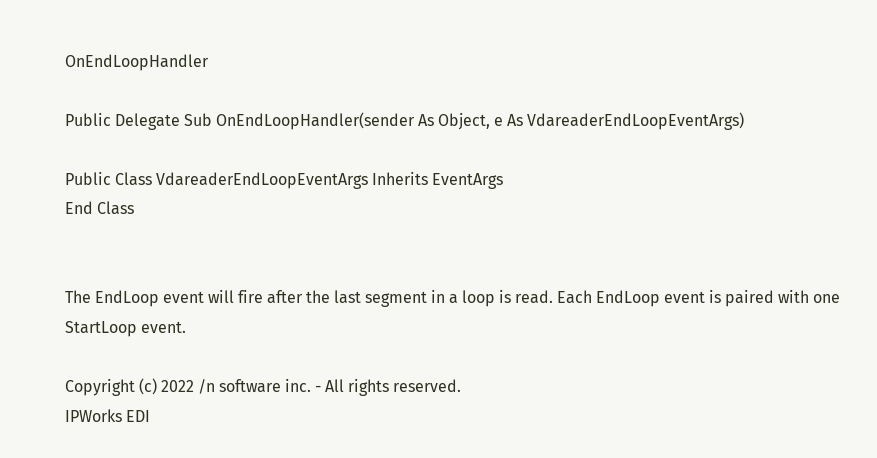OnEndLoopHandler

Public Delegate Sub OnEndLoopHandler(sender As Object, e As VdareaderEndLoopEventArgs)

Public Class VdareaderEndLoopEventArgs Inherits EventArgs
End Class


The EndLoop event will fire after the last segment in a loop is read. Each EndLoop event is paired with one StartLoop event.

Copyright (c) 2022 /n software inc. - All rights reserved.
IPWorks EDI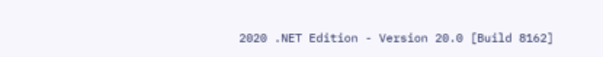2020 .NET Edition - Version 20.0 [Build 8162]